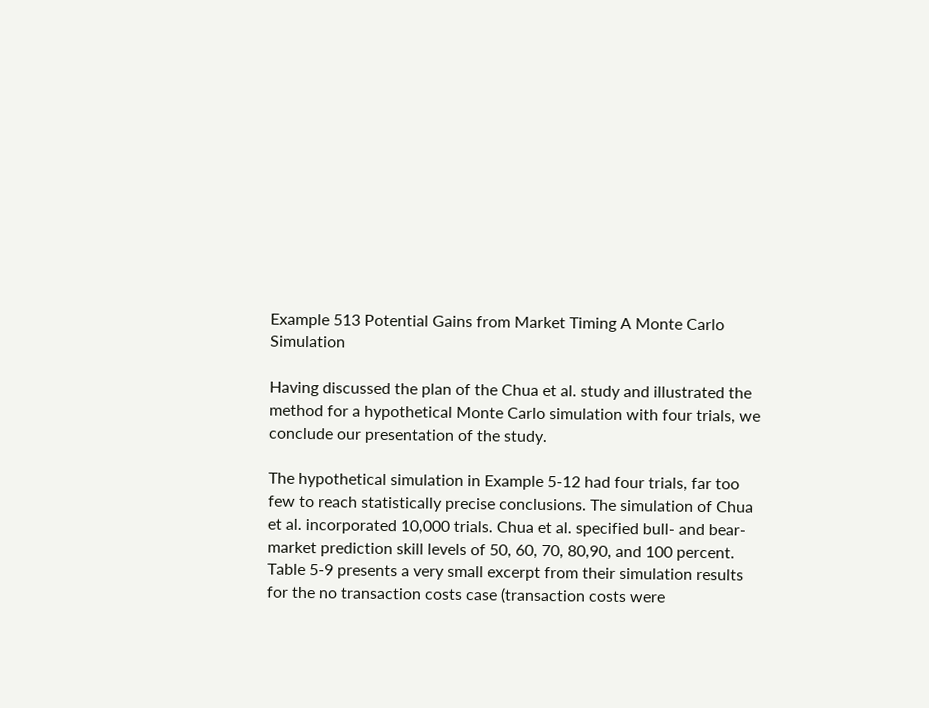Example 513 Potential Gains from Market Timing A Monte Carlo Simulation

Having discussed the plan of the Chua et al. study and illustrated the method for a hypothetical Monte Carlo simulation with four trials, we conclude our presentation of the study.

The hypothetical simulation in Example 5-12 had four trials, far too few to reach statistically precise conclusions. The simulation of Chua et al. incorporated 10,000 trials. Chua et al. specified bull- and bear-market prediction skill levels of 50, 60, 70, 80,90, and 100 percent. Table 5-9 presents a very small excerpt from their simulation results for the no transaction costs case (transaction costs were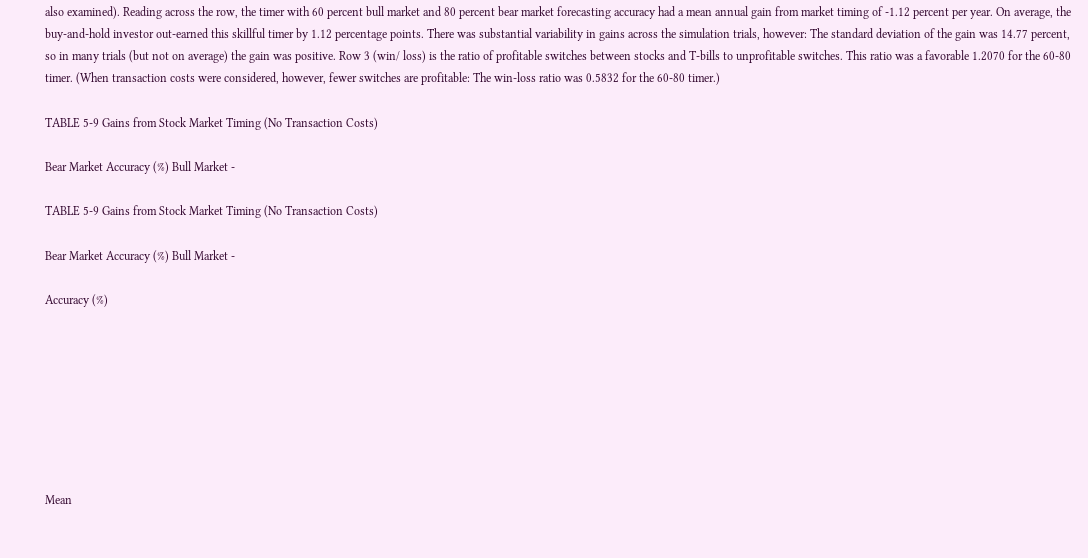also examined). Reading across the row, the timer with 60 percent bull market and 80 percent bear market forecasting accuracy had a mean annual gain from market timing of -1.12 percent per year. On average, the buy-and-hold investor out-earned this skillful timer by 1.12 percentage points. There was substantial variability in gains across the simulation trials, however: The standard deviation of the gain was 14.77 percent, so in many trials (but not on average) the gain was positive. Row 3 (win/ loss) is the ratio of profitable switches between stocks and T-bills to unprofitable switches. This ratio was a favorable 1.2070 for the 60-80 timer. (When transaction costs were considered, however, fewer switches are profitable: The win-loss ratio was 0.5832 for the 60-80 timer.)

TABLE 5-9 Gains from Stock Market Timing (No Transaction Costs)

Bear Market Accuracy (%) Bull Market -

TABLE 5-9 Gains from Stock Market Timing (No Transaction Costs)

Bear Market Accuracy (%) Bull Market -

Accuracy (%)








Mean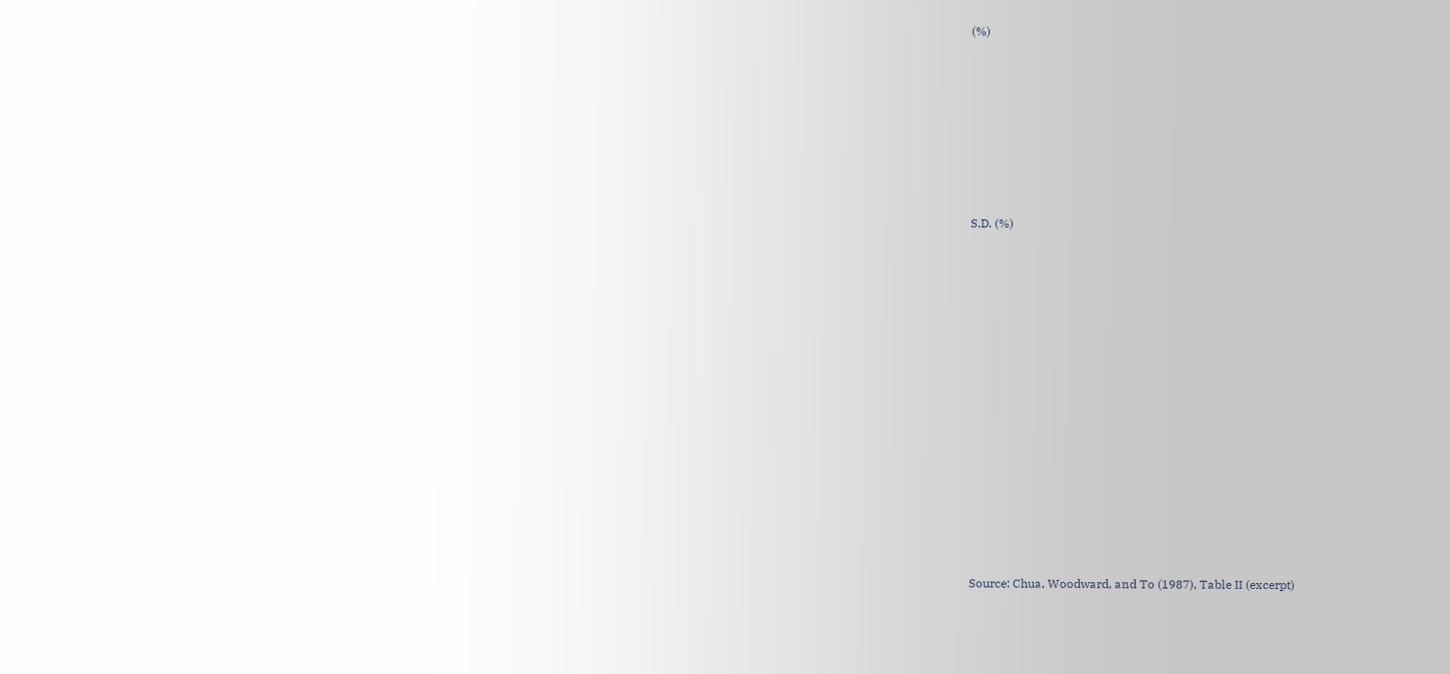(%)







S.D. (%)














Source: Chua, Woodward, and To (1987), Table II (excerpt)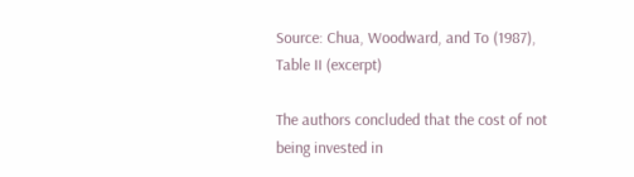Source: Chua, Woodward, and To (1987), Table II (excerpt)

The authors concluded that the cost of not being invested in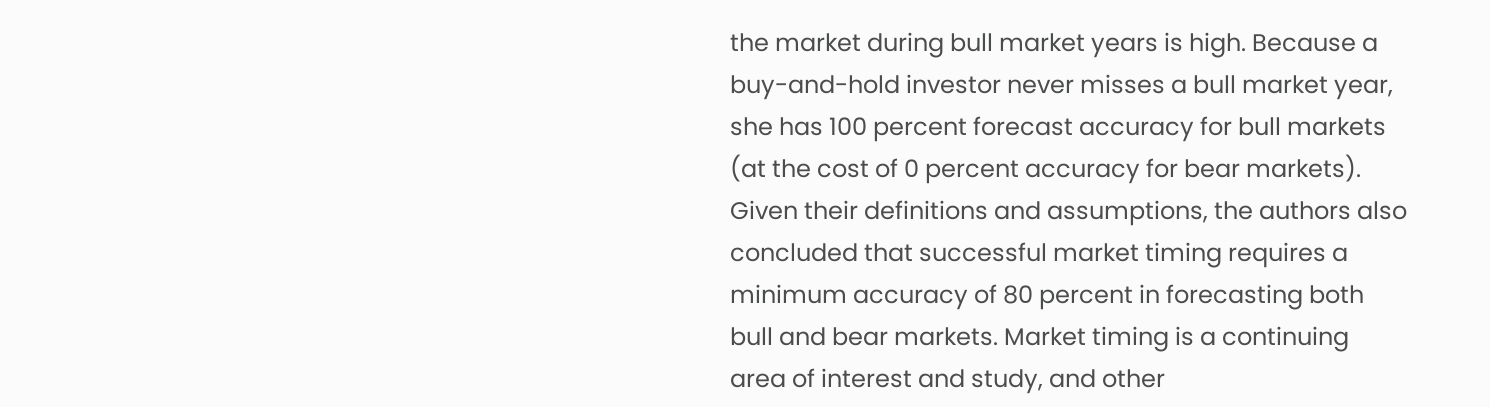the market during bull market years is high. Because a buy-and-hold investor never misses a bull market year, she has 100 percent forecast accuracy for bull markets (at the cost of 0 percent accuracy for bear markets). Given their definitions and assumptions, the authors also concluded that successful market timing requires a minimum accuracy of 80 percent in forecasting both bull and bear markets. Market timing is a continuing area of interest and study, and other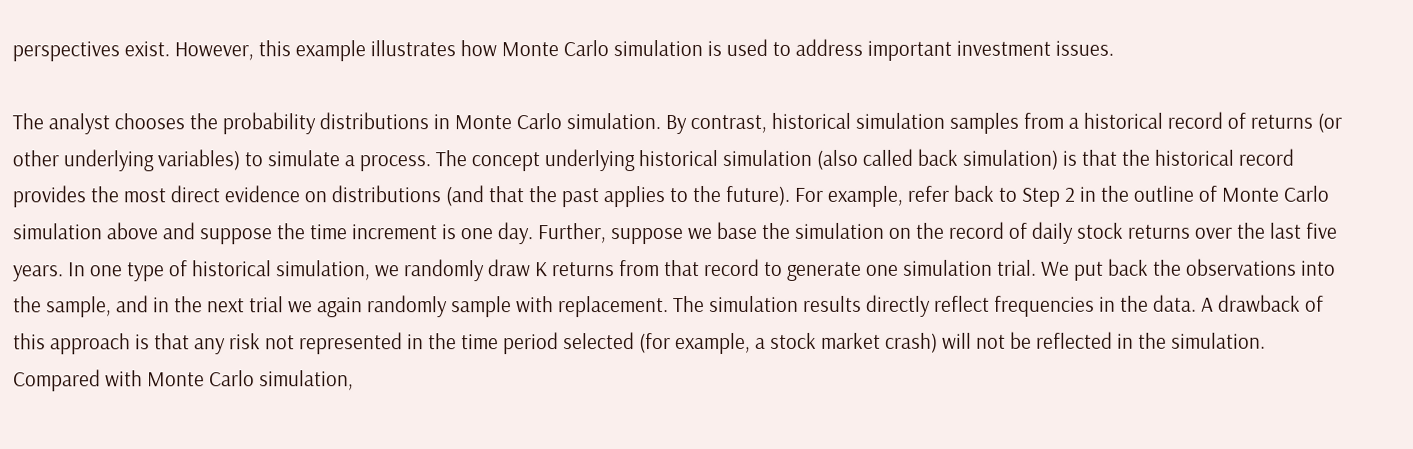perspectives exist. However, this example illustrates how Monte Carlo simulation is used to address important investment issues.

The analyst chooses the probability distributions in Monte Carlo simulation. By contrast, historical simulation samples from a historical record of returns (or other underlying variables) to simulate a process. The concept underlying historical simulation (also called back simulation) is that the historical record provides the most direct evidence on distributions (and that the past applies to the future). For example, refer back to Step 2 in the outline of Monte Carlo simulation above and suppose the time increment is one day. Further, suppose we base the simulation on the record of daily stock returns over the last five years. In one type of historical simulation, we randomly draw K returns from that record to generate one simulation trial. We put back the observations into the sample, and in the next trial we again randomly sample with replacement. The simulation results directly reflect frequencies in the data. A drawback of this approach is that any risk not represented in the time period selected (for example, a stock market crash) will not be reflected in the simulation. Compared with Monte Carlo simulation,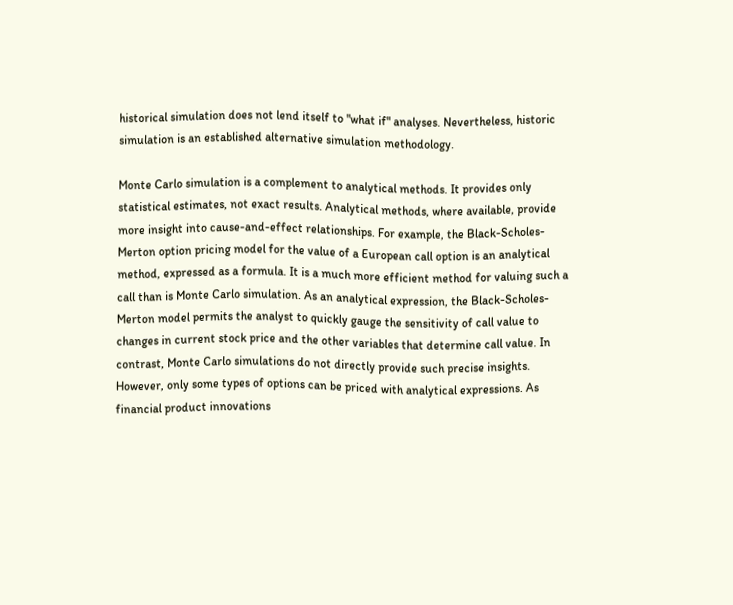historical simulation does not lend itself to "what if" analyses. Nevertheless, historic simulation is an established alternative simulation methodology.

Monte Carlo simulation is a complement to analytical methods. It provides only statistical estimates, not exact results. Analytical methods, where available, provide more insight into cause-and-effect relationships. For example, the Black-Scholes-Merton option pricing model for the value of a European call option is an analytical method, expressed as a formula. It is a much more efficient method for valuing such a call than is Monte Carlo simulation. As an analytical expression, the Black-Scholes-Merton model permits the analyst to quickly gauge the sensitivity of call value to changes in current stock price and the other variables that determine call value. In contrast, Monte Carlo simulations do not directly provide such precise insights. However, only some types of options can be priced with analytical expressions. As financial product innovations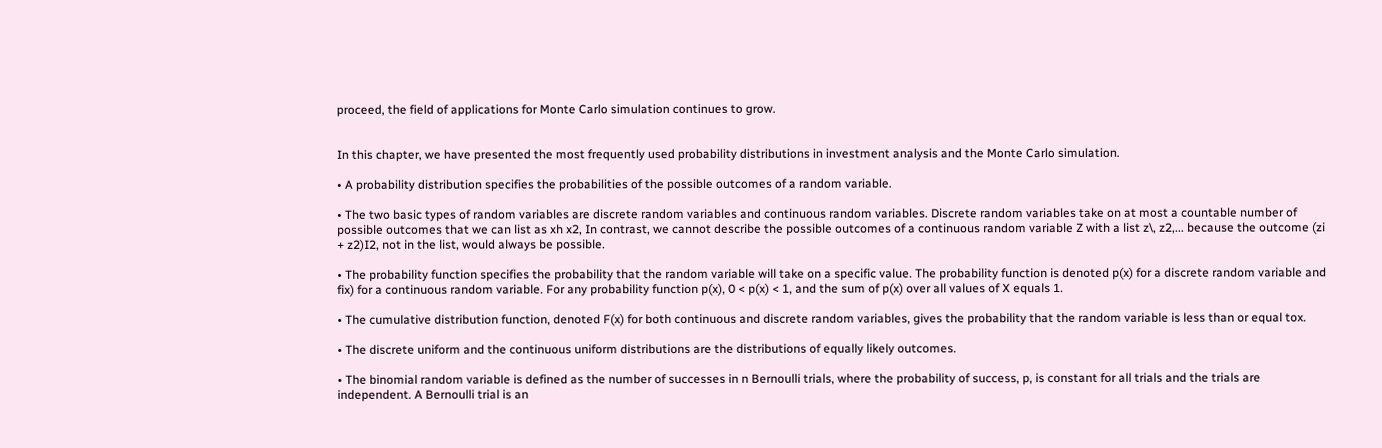proceed, the field of applications for Monte Carlo simulation continues to grow.


In this chapter, we have presented the most frequently used probability distributions in investment analysis and the Monte Carlo simulation.

• A probability distribution specifies the probabilities of the possible outcomes of a random variable.

• The two basic types of random variables are discrete random variables and continuous random variables. Discrete random variables take on at most a countable number of possible outcomes that we can list as xh x2, In contrast, we cannot describe the possible outcomes of a continuous random variable Z with a list z\, z2,... because the outcome (zi + z2)I2, not in the list, would always be possible.

• The probability function specifies the probability that the random variable will take on a specific value. The probability function is denoted p(x) for a discrete random variable and fix) for a continuous random variable. For any probability function p(x), 0 < p(x) < 1, and the sum of p(x) over all values of X equals 1.

• The cumulative distribution function, denoted F(x) for both continuous and discrete random variables, gives the probability that the random variable is less than or equal tox.

• The discrete uniform and the continuous uniform distributions are the distributions of equally likely outcomes.

• The binomial random variable is defined as the number of successes in n Bernoulli trials, where the probability of success, p, is constant for all trials and the trials are independent. A Bernoulli trial is an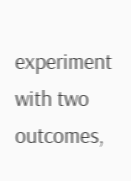experiment with two outcomes,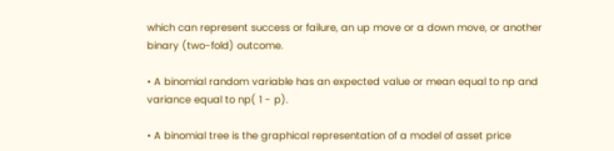which can represent success or failure, an up move or a down move, or another binary (two-fold) outcome.

• A binomial random variable has an expected value or mean equal to np and variance equal to np( 1 - p).

• A binomial tree is the graphical representation of a model of asset price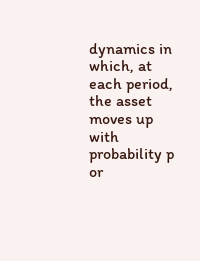dynamics in which, at each period, the asset moves up with probability p or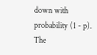down with probability (1 - p). The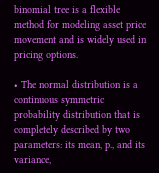binomial tree is a flexible method for modeling asset price movement and is widely used in pricing options.

• The normal distribution is a continuous symmetric probability distribution that is completely described by two parameters: its mean, p., and its variance,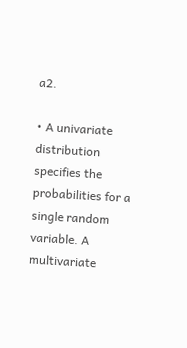a2.

• A univariate distribution specifies the probabilities for a single random variable. A multivariate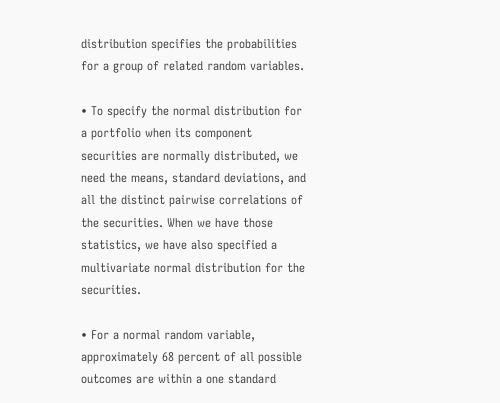distribution specifies the probabilities for a group of related random variables.

• To specify the normal distribution for a portfolio when its component securities are normally distributed, we need the means, standard deviations, and all the distinct pairwise correlations of the securities. When we have those statistics, we have also specified a multivariate normal distribution for the securities.

• For a normal random variable, approximately 68 percent of all possible outcomes are within a one standard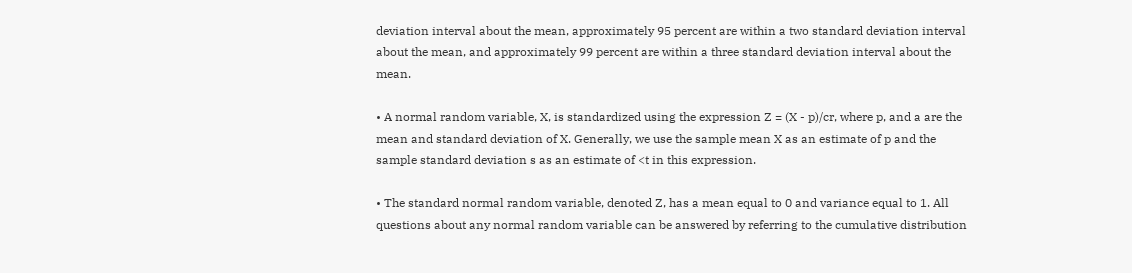deviation interval about the mean, approximately 95 percent are within a two standard deviation interval about the mean, and approximately 99 percent are within a three standard deviation interval about the mean.

• A normal random variable, X, is standardized using the expression Z = (X - p)/cr, where p, and a are the mean and standard deviation of X. Generally, we use the sample mean X as an estimate of p and the sample standard deviation s as an estimate of <t in this expression.

• The standard normal random variable, denoted Z, has a mean equal to 0 and variance equal to 1. All questions about any normal random variable can be answered by referring to the cumulative distribution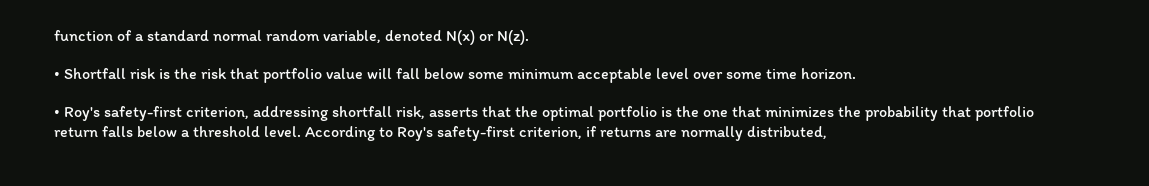function of a standard normal random variable, denoted N(x) or N(z).

• Shortfall risk is the risk that portfolio value will fall below some minimum acceptable level over some time horizon.

• Roy's safety-first criterion, addressing shortfall risk, asserts that the optimal portfolio is the one that minimizes the probability that portfolio return falls below a threshold level. According to Roy's safety-first criterion, if returns are normally distributed,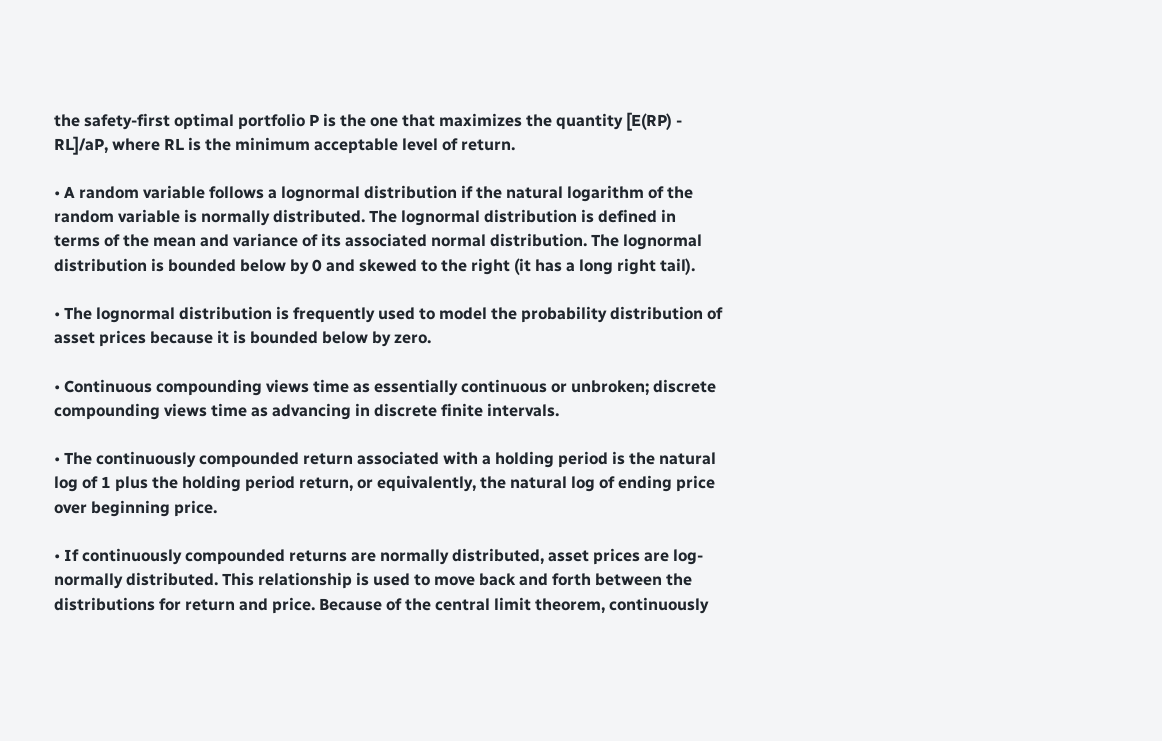the safety-first optimal portfolio P is the one that maximizes the quantity [E(RP) - RL]/aP, where RL is the minimum acceptable level of return.

• A random variable follows a lognormal distribution if the natural logarithm of the random variable is normally distributed. The lognormal distribution is defined in terms of the mean and variance of its associated normal distribution. The lognormal distribution is bounded below by 0 and skewed to the right (it has a long right tail).

• The lognormal distribution is frequently used to model the probability distribution of asset prices because it is bounded below by zero.

• Continuous compounding views time as essentially continuous or unbroken; discrete compounding views time as advancing in discrete finite intervals.

• The continuously compounded return associated with a holding period is the natural log of 1 plus the holding period return, or equivalently, the natural log of ending price over beginning price.

• If continuously compounded returns are normally distributed, asset prices are log-normally distributed. This relationship is used to move back and forth between the distributions for return and price. Because of the central limit theorem, continuously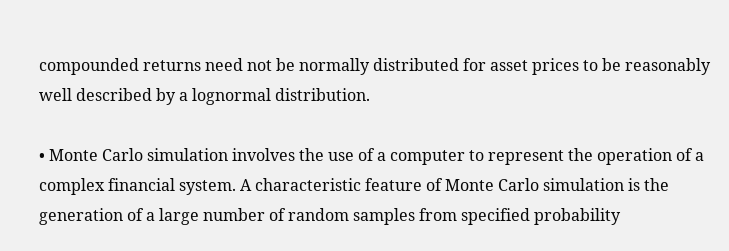compounded returns need not be normally distributed for asset prices to be reasonably well described by a lognormal distribution.

• Monte Carlo simulation involves the use of a computer to represent the operation of a complex financial system. A characteristic feature of Monte Carlo simulation is the generation of a large number of random samples from specified probability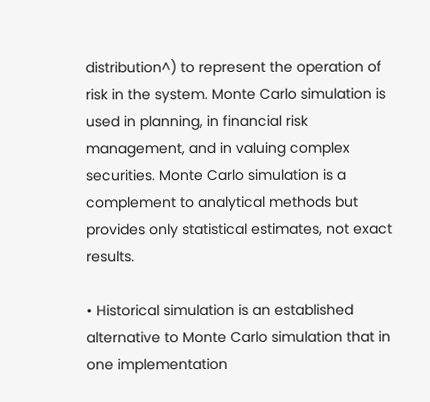distribution^) to represent the operation of risk in the system. Monte Carlo simulation is used in planning, in financial risk management, and in valuing complex securities. Monte Carlo simulation is a complement to analytical methods but provides only statistical estimates, not exact results.

• Historical simulation is an established alternative to Monte Carlo simulation that in one implementation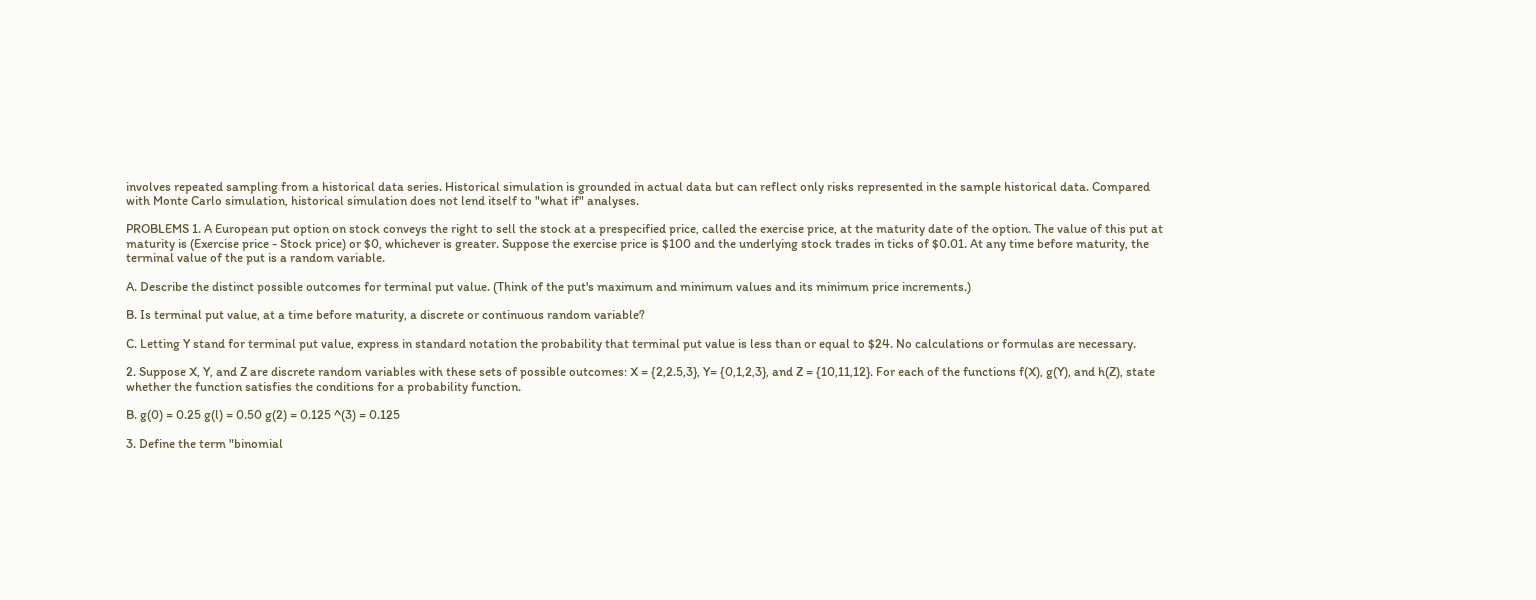involves repeated sampling from a historical data series. Historical simulation is grounded in actual data but can reflect only risks represented in the sample historical data. Compared with Monte Carlo simulation, historical simulation does not lend itself to "what if" analyses.

PROBLEMS 1. A European put option on stock conveys the right to sell the stock at a prespecified price, called the exercise price, at the maturity date of the option. The value of this put at maturity is (Exercise price - Stock price) or $0, whichever is greater. Suppose the exercise price is $100 and the underlying stock trades in ticks of $0.01. At any time before maturity, the terminal value of the put is a random variable.

A. Describe the distinct possible outcomes for terminal put value. (Think of the put's maximum and minimum values and its minimum price increments.)

B. Is terminal put value, at a time before maturity, a discrete or continuous random variable?

C. Letting Y stand for terminal put value, express in standard notation the probability that terminal put value is less than or equal to $24. No calculations or formulas are necessary.

2. Suppose X, Y, and Z are discrete random variables with these sets of possible outcomes: X = {2,2.5,3}, Y= {0,1,2,3}, and Z = {10,11,12}. For each of the functions f(X), g(Y), and h(Z), state whether the function satisfies the conditions for a probability function.

B. g(0) = 0.25 g(l) = 0.50 g(2) = 0.125 ^(3) = 0.125

3. Define the term "binomial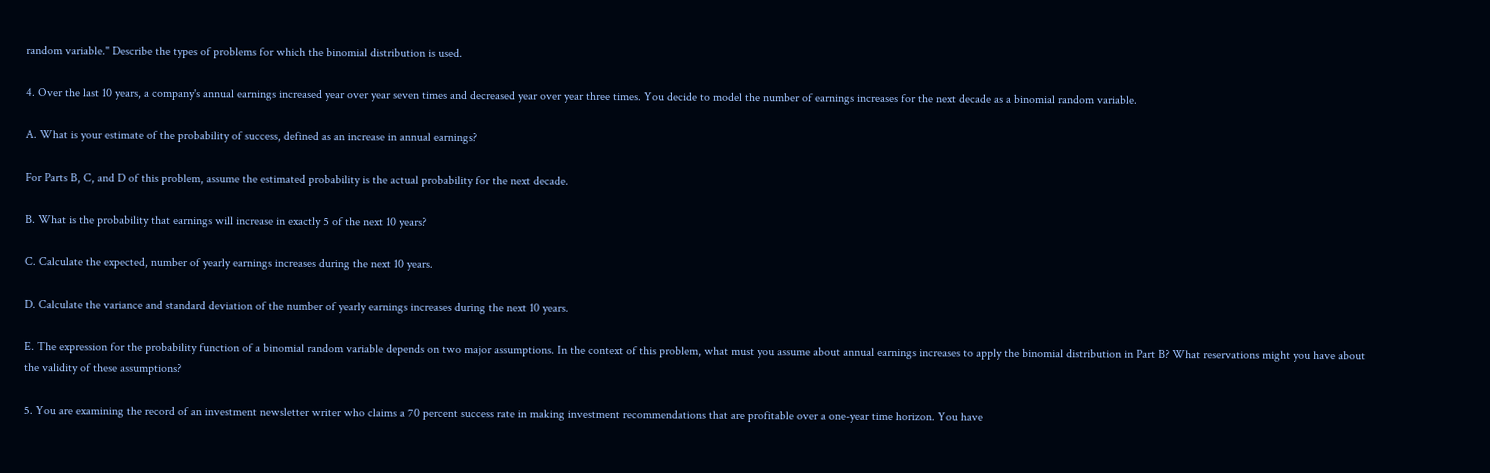random variable." Describe the types of problems for which the binomial distribution is used.

4. Over the last 10 years, a company's annual earnings increased year over year seven times and decreased year over year three times. You decide to model the number of earnings increases for the next decade as a binomial random variable.

A. What is your estimate of the probability of success, defined as an increase in annual earnings?

For Parts B, C, and D of this problem, assume the estimated probability is the actual probability for the next decade.

B. What is the probability that earnings will increase in exactly 5 of the next 10 years?

C. Calculate the expected, number of yearly earnings increases during the next 10 years.

D. Calculate the variance and standard deviation of the number of yearly earnings increases during the next 10 years.

E. The expression for the probability function of a binomial random variable depends on two major assumptions. In the context of this problem, what must you assume about annual earnings increases to apply the binomial distribution in Part B? What reservations might you have about the validity of these assumptions?

5. You are examining the record of an investment newsletter writer who claims a 70 percent success rate in making investment recommendations that are profitable over a one-year time horizon. You have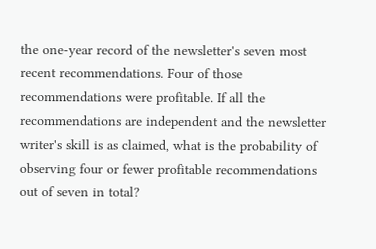the one-year record of the newsletter's seven most recent recommendations. Four of those recommendations were profitable. If all the recommendations are independent and the newsletter writer's skill is as claimed, what is the probability of observing four or fewer profitable recommendations out of seven in total?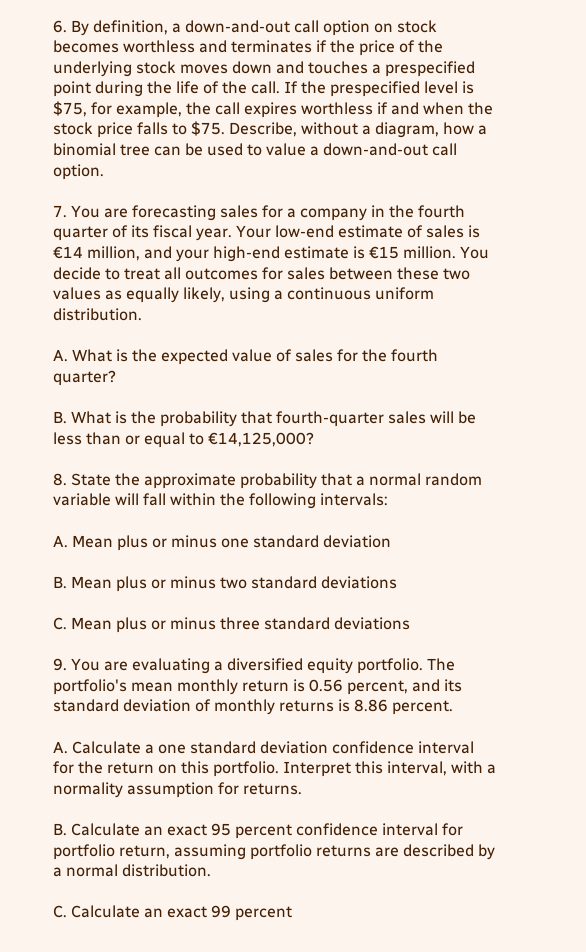6. By definition, a down-and-out call option on stock becomes worthless and terminates if the price of the underlying stock moves down and touches a prespecified point during the life of the call. If the prespecified level is $75, for example, the call expires worthless if and when the stock price falls to $75. Describe, without a diagram, how a binomial tree can be used to value a down-and-out call option.

7. You are forecasting sales for a company in the fourth quarter of its fiscal year. Your low-end estimate of sales is €14 million, and your high-end estimate is €15 million. You decide to treat all outcomes for sales between these two values as equally likely, using a continuous uniform distribution.

A. What is the expected value of sales for the fourth quarter?

B. What is the probability that fourth-quarter sales will be less than or equal to €14,125,000?

8. State the approximate probability that a normal random variable will fall within the following intervals:

A. Mean plus or minus one standard deviation

B. Mean plus or minus two standard deviations

C. Mean plus or minus three standard deviations

9. You are evaluating a diversified equity portfolio. The portfolio's mean monthly return is 0.56 percent, and its standard deviation of monthly returns is 8.86 percent.

A. Calculate a one standard deviation confidence interval for the return on this portfolio. Interpret this interval, with a normality assumption for returns.

B. Calculate an exact 95 percent confidence interval for portfolio return, assuming portfolio returns are described by a normal distribution.

C. Calculate an exact 99 percent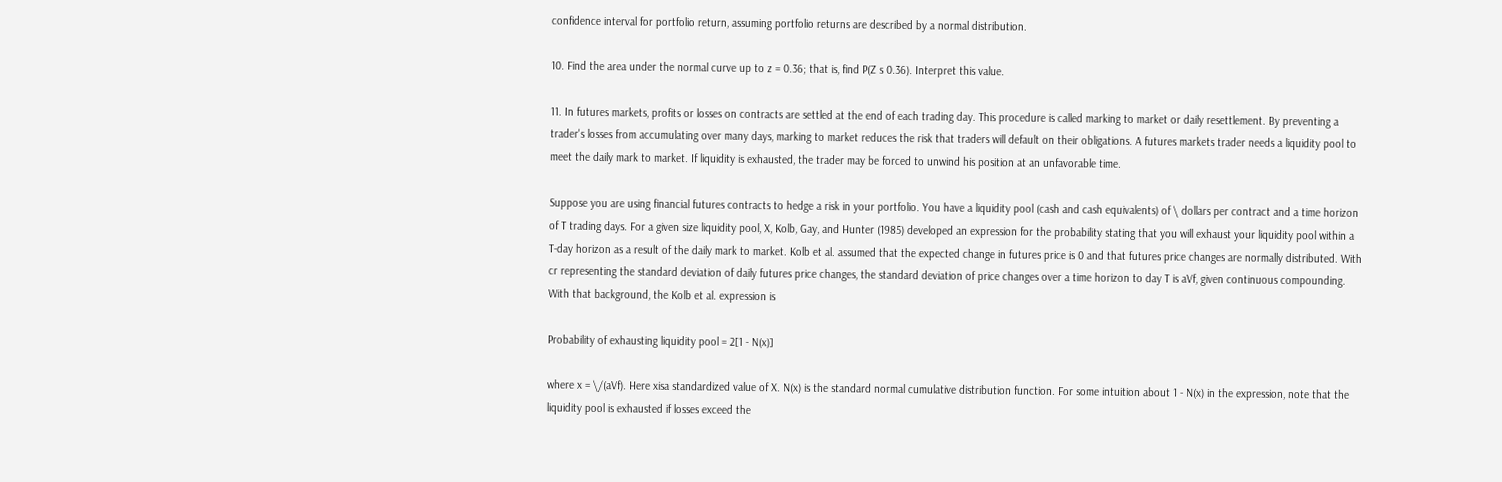confidence interval for portfolio return, assuming portfolio returns are described by a normal distribution.

10. Find the area under the normal curve up to z = 0.36; that is, find P(Z s 0.36). Interpret this value.

11. In futures markets, profits or losses on contracts are settled at the end of each trading day. This procedure is called marking to market or daily resettlement. By preventing a trader's losses from accumulating over many days, marking to market reduces the risk that traders will default on their obligations. A futures markets trader needs a liquidity pool to meet the daily mark to market. If liquidity is exhausted, the trader may be forced to unwind his position at an unfavorable time.

Suppose you are using financial futures contracts to hedge a risk in your portfolio. You have a liquidity pool (cash and cash equivalents) of \ dollars per contract and a time horizon of T trading days. For a given size liquidity pool, X, Kolb, Gay, and Hunter (1985) developed an expression for the probability stating that you will exhaust your liquidity pool within a T-day horizon as a result of the daily mark to market. Kolb et al. assumed that the expected change in futures price is 0 and that futures price changes are normally distributed. With cr representing the standard deviation of daily futures price changes, the standard deviation of price changes over a time horizon to day T is aVf, given continuous compounding. With that background, the Kolb et al. expression is

Probability of exhausting liquidity pool = 2[1 - N(x)]

where x = \/(aVf). Here xisa standardized value of X. N(x) is the standard normal cumulative distribution function. For some intuition about 1 - N(x) in the expression, note that the liquidity pool is exhausted if losses exceed the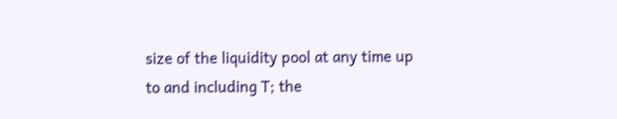size of the liquidity pool at any time up to and including T; the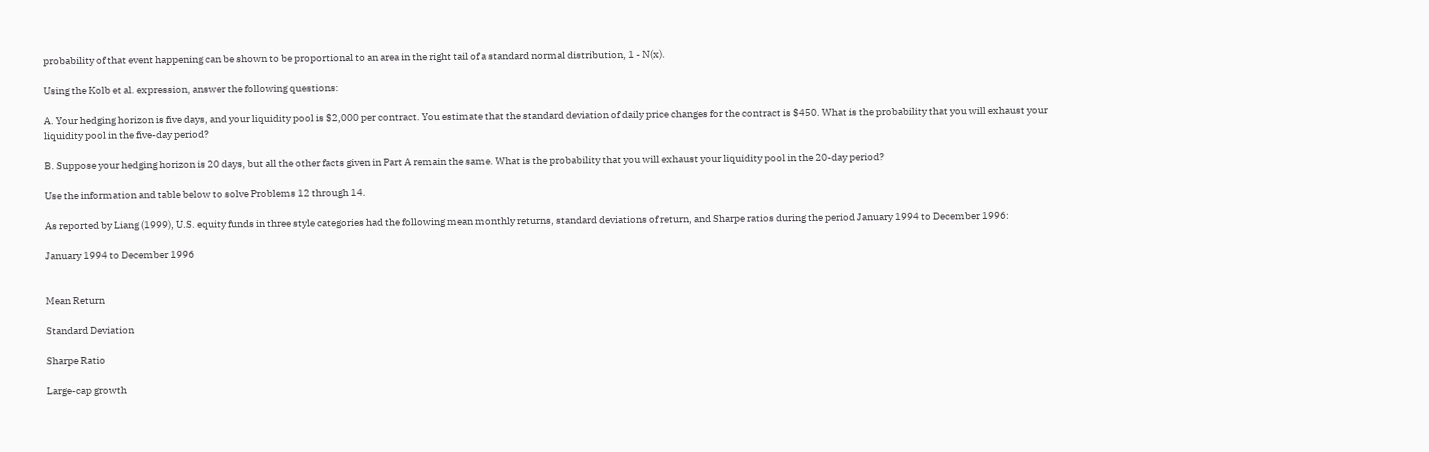probability of that event happening can be shown to be proportional to an area in the right tail of a standard normal distribution, 1 - N(x).

Using the Kolb et al. expression, answer the following questions:

A. Your hedging horizon is five days, and your liquidity pool is $2,000 per contract. You estimate that the standard deviation of daily price changes for the contract is $450. What is the probability that you will exhaust your liquidity pool in the five-day period?

B. Suppose your hedging horizon is 20 days, but all the other facts given in Part A remain the same. What is the probability that you will exhaust your liquidity pool in the 20-day period?

Use the information and table below to solve Problems 12 through 14.

As reported by Liang (1999), U.S. equity funds in three style categories had the following mean monthly returns, standard deviations of return, and Sharpe ratios during the period January 1994 to December 1996:

January 1994 to December 1996


Mean Return

Standard Deviation

Sharpe Ratio

Large-cap growth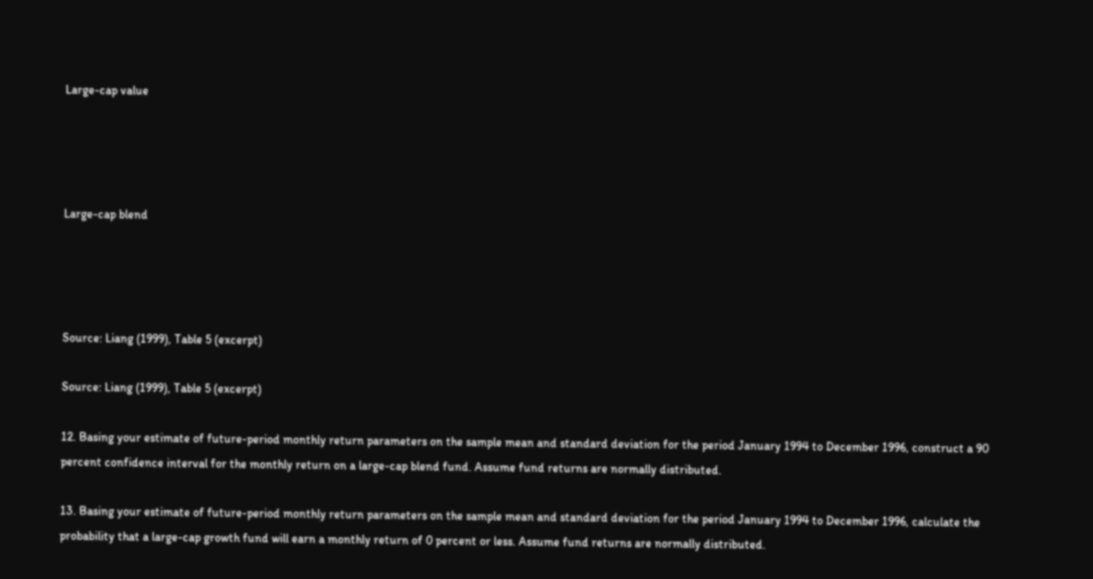Large-cap value




Large-cap blend




Source: Liang (1999), Table 5 (excerpt)

Source: Liang (1999), Table 5 (excerpt)

12. Basing your estimate of future-period monthly return parameters on the sample mean and standard deviation for the period January 1994 to December 1996, construct a 90 percent confidence interval for the monthly return on a large-cap blend fund. Assume fund returns are normally distributed.

13. Basing your estimate of future-period monthly return parameters on the sample mean and standard deviation for the period January 1994 to December 1996, calculate the probability that a large-cap growth fund will earn a monthly return of 0 percent or less. Assume fund returns are normally distributed.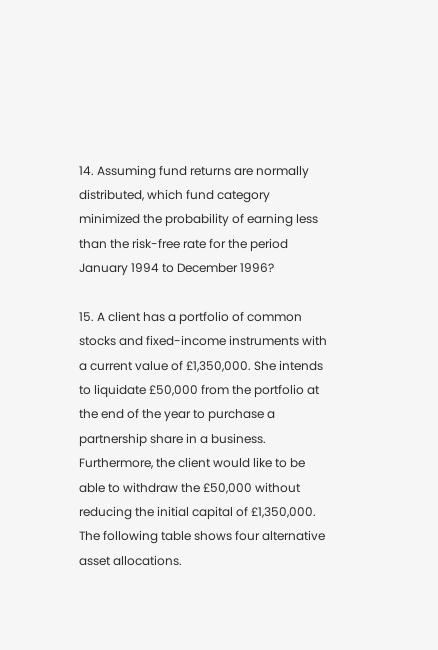14. Assuming fund returns are normally distributed, which fund category minimized the probability of earning less than the risk-free rate for the period January 1994 to December 1996?

15. A client has a portfolio of common stocks and fixed-income instruments with a current value of £1,350,000. She intends to liquidate £50,000 from the portfolio at the end of the year to purchase a partnership share in a business. Furthermore, the client would like to be able to withdraw the £50,000 without reducing the initial capital of £1,350,000. The following table shows four alternative asset allocations.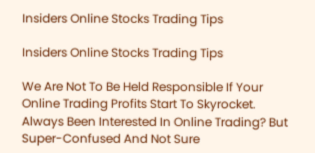Insiders Online Stocks Trading Tips

Insiders Online Stocks Trading Tips

We Are Not To Be Held Responsible If Your Online Trading Profits Start To Skyrocket. Always Been Interested In Online Trading? But Super-Confused And Not Sure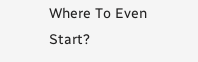Where To Even Start?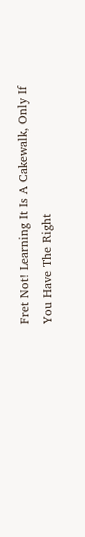Fret Not! Learning It Is A Cakewalk, Only If You Have The Right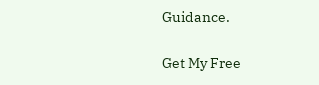Guidance.

Get My Free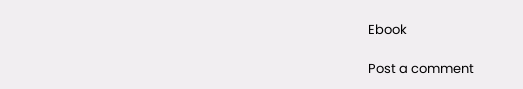Ebook

Post a comment